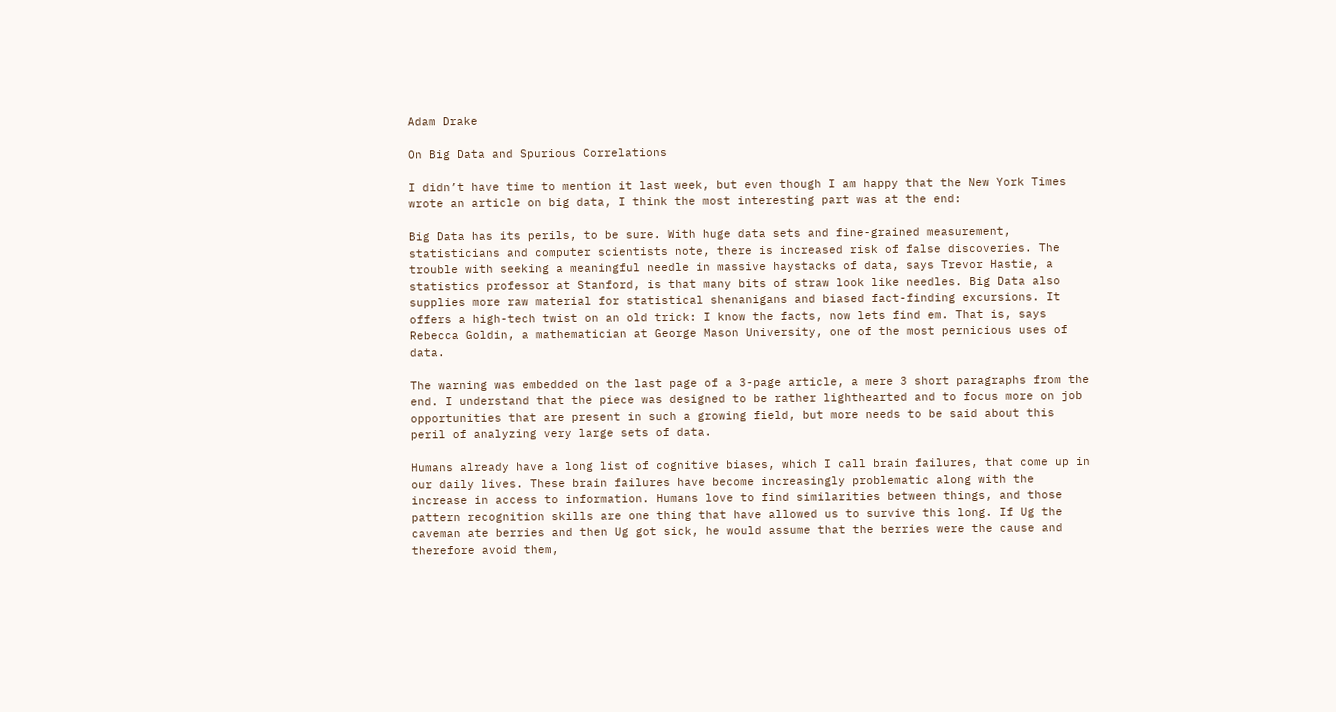Adam Drake

On Big Data and Spurious Correlations

I didn’t have time to mention it last week, but even though I am happy that the New York Times wrote an article on big data, I think the most interesting part was at the end:

Big Data has its perils, to be sure. With huge data sets and fine-grained measurement, statisticians and computer scientists note, there is increased risk of false discoveries. The trouble with seeking a meaningful needle in massive haystacks of data, says Trevor Hastie, a statistics professor at Stanford, is that many bits of straw look like needles. Big Data also supplies more raw material for statistical shenanigans and biased fact-finding excursions. It offers a high-tech twist on an old trick: I know the facts, now lets find em. That is, says Rebecca Goldin, a mathematician at George Mason University, one of the most pernicious uses of data.

The warning was embedded on the last page of a 3-page article, a mere 3 short paragraphs from the end. I understand that the piece was designed to be rather lighthearted and to focus more on job opportunities that are present in such a growing field, but more needs to be said about this peril of analyzing very large sets of data.

Humans already have a long list of cognitive biases, which I call brain failures, that come up in our daily lives. These brain failures have become increasingly problematic along with the increase in access to information. Humans love to find similarities between things, and those pattern recognition skills are one thing that have allowed us to survive this long. If Ug the caveman ate berries and then Ug got sick, he would assume that the berries were the cause and therefore avoid them,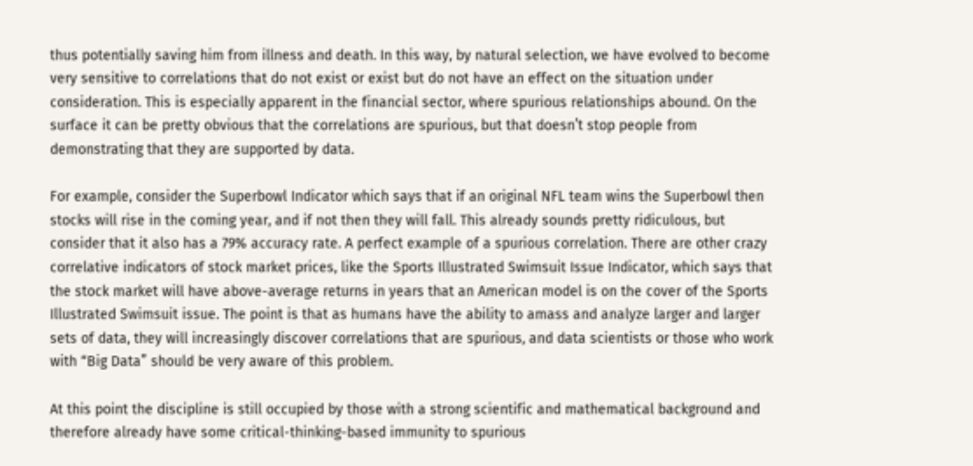thus potentially saving him from illness and death. In this way, by natural selection, we have evolved to become very sensitive to correlations that do not exist or exist but do not have an effect on the situation under consideration. This is especially apparent in the financial sector, where spurious relationships abound. On the surface it can be pretty obvious that the correlations are spurious, but that doesn’t stop people from demonstrating that they are supported by data.

For example, consider the Superbowl Indicator which says that if an original NFL team wins the Superbowl then stocks will rise in the coming year, and if not then they will fall. This already sounds pretty ridiculous, but consider that it also has a 79% accuracy rate. A perfect example of a spurious correlation. There are other crazy correlative indicators of stock market prices, like the Sports Illustrated Swimsuit Issue Indicator, which says that the stock market will have above-average returns in years that an American model is on the cover of the Sports Illustrated Swimsuit issue. The point is that as humans have the ability to amass and analyze larger and larger sets of data, they will increasingly discover correlations that are spurious, and data scientists or those who work with “Big Data” should be very aware of this problem.

At this point the discipline is still occupied by those with a strong scientific and mathematical background and therefore already have some critical-thinking-based immunity to spurious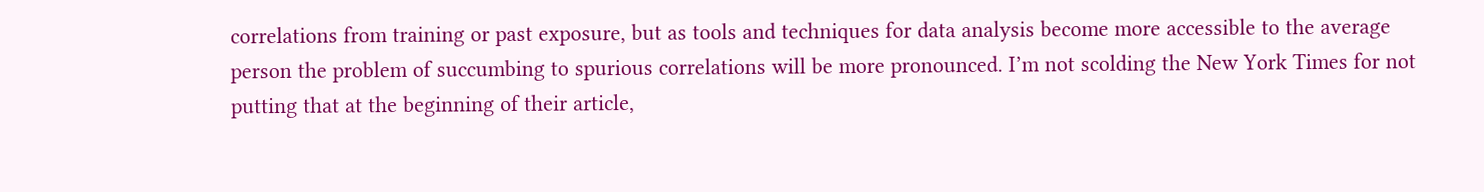correlations from training or past exposure, but as tools and techniques for data analysis become more accessible to the average person the problem of succumbing to spurious correlations will be more pronounced. I’m not scolding the New York Times for not putting that at the beginning of their article,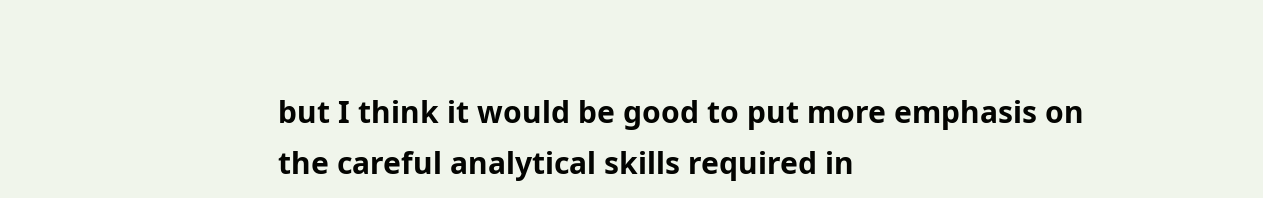but I think it would be good to put more emphasis on the careful analytical skills required in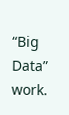“Big Data” work.